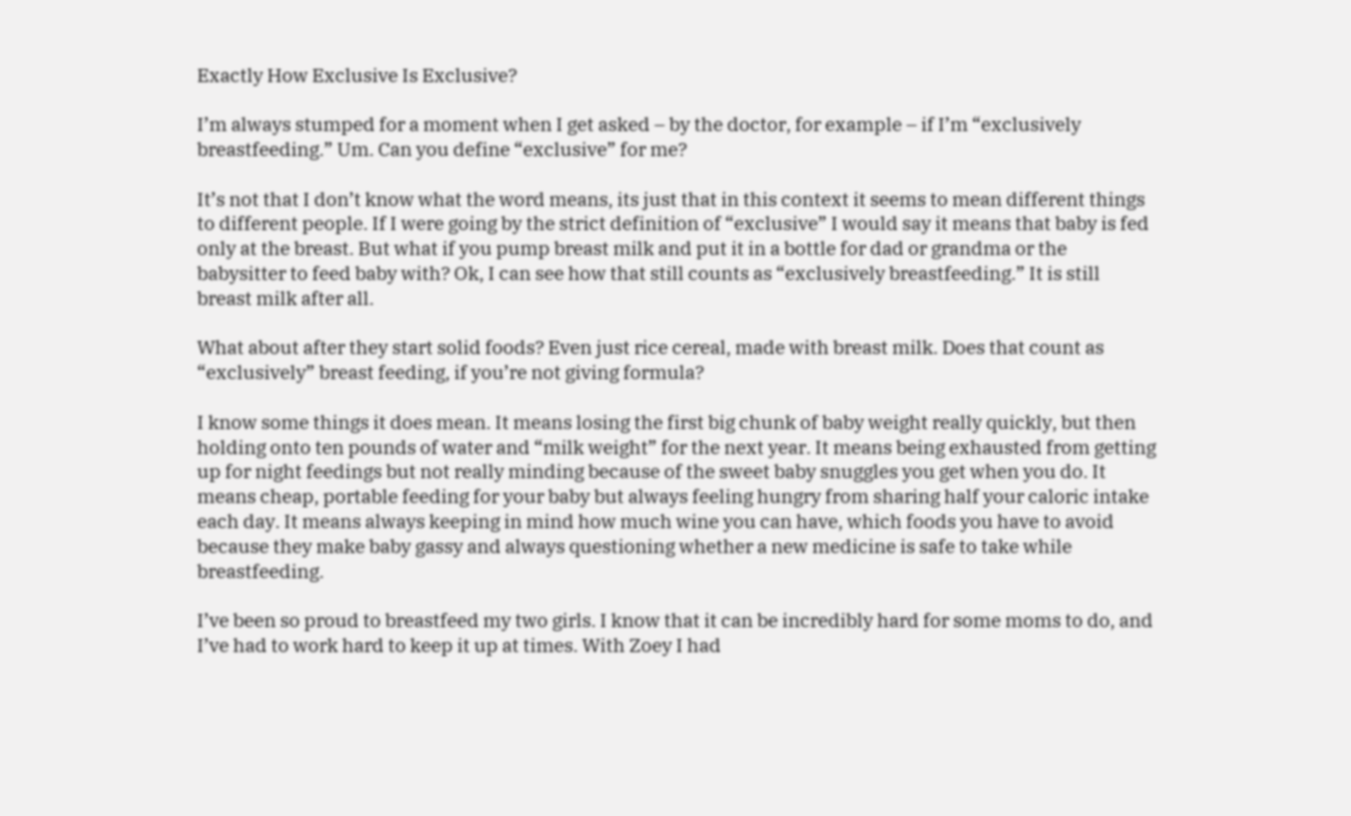Exactly How Exclusive Is Exclusive?

I’m always stumped for a moment when I get asked – by the doctor, for example – if I’m “exclusively breastfeeding.” Um. Can you define “exclusive” for me?

It’s not that I don’t know what the word means, its just that in this context it seems to mean different things to different people. If I were going by the strict definition of “exclusive” I would say it means that baby is fed only at the breast. But what if you pump breast milk and put it in a bottle for dad or grandma or the babysitter to feed baby with? Ok, I can see how that still counts as “exclusively breastfeeding.” It is still breast milk after all.

What about after they start solid foods? Even just rice cereal, made with breast milk. Does that count as “exclusively” breast feeding, if you’re not giving formula?

I know some things it does mean. It means losing the first big chunk of baby weight really quickly, but then holding onto ten pounds of water and “milk weight” for the next year. It means being exhausted from getting up for night feedings but not really minding because of the sweet baby snuggles you get when you do. It means cheap, portable feeding for your baby but always feeling hungry from sharing half your caloric intake each day. It means always keeping in mind how much wine you can have, which foods you have to avoid because they make baby gassy and always questioning whether a new medicine is safe to take while breastfeeding.

I’ve been so proud to breastfeed my two girls. I know that it can be incredibly hard for some moms to do, and I’ve had to work hard to keep it up at times. With Zoey I had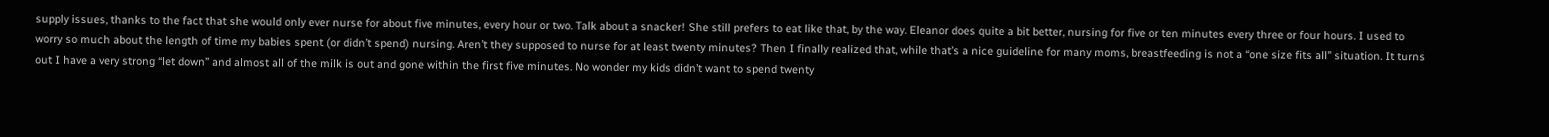supply issues, thanks to the fact that she would only ever nurse for about five minutes, every hour or two. Talk about a snacker! She still prefers to eat like that, by the way. Eleanor does quite a bit better, nursing for five or ten minutes every three or four hours. I used to worry so much about the length of time my babies spent (or didn’t spend) nursing. Aren’t they supposed to nurse for at least twenty minutes? Then I finally realized that, while that’s a nice guideline for many moms, breastfeeding is not a “one size fits all” situation. It turns out I have a very strong “let down” and almost all of the milk is out and gone within the first five minutes. No wonder my kids didn’t want to spend twenty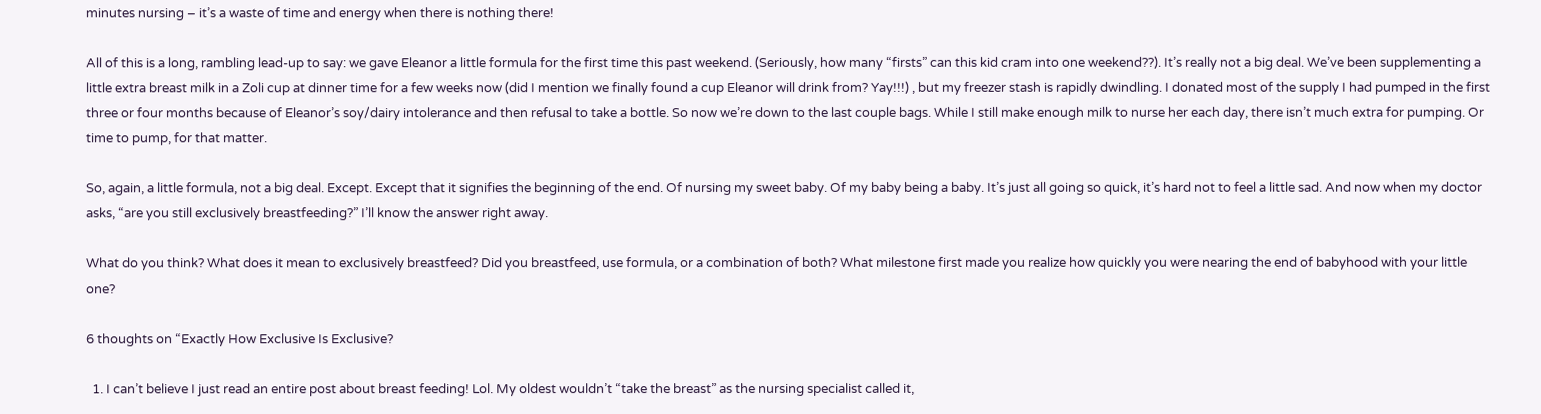minutes nursing – it’s a waste of time and energy when there is nothing there!

All of this is a long, rambling lead-up to say: we gave Eleanor a little formula for the first time this past weekend. (Seriously, how many “firsts” can this kid cram into one weekend??). It’s really not a big deal. We’ve been supplementing a little extra breast milk in a Zoli cup at dinner time for a few weeks now (did I mention we finally found a cup Eleanor will drink from? Yay!!!) , but my freezer stash is rapidly dwindling. I donated most of the supply I had pumped in the first three or four months because of Eleanor’s soy/dairy intolerance and then refusal to take a bottle. So now we’re down to the last couple bags. While I still make enough milk to nurse her each day, there isn’t much extra for pumping. Or time to pump, for that matter.

So, again, a little formula, not a big deal. Except. Except that it signifies the beginning of the end. Of nursing my sweet baby. Of my baby being a baby. It’s just all going so quick, it’s hard not to feel a little sad. And now when my doctor asks, “are you still exclusively breastfeeding?” I’ll know the answer right away.

What do you think? What does it mean to exclusively breastfeed? Did you breastfeed, use formula, or a combination of both? What milestone first made you realize how quickly you were nearing the end of babyhood with your little one?

6 thoughts on “Exactly How Exclusive Is Exclusive?

  1. I can’t believe I just read an entire post about breast feeding! Lol. My oldest wouldn’t “take the breast” as the nursing specialist called it,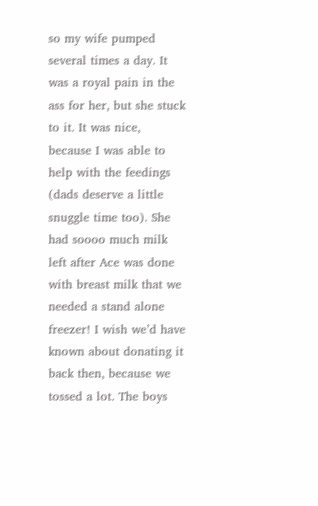so my wife pumped several times a day. It was a royal pain in the ass for her, but she stuck to it. It was nice, because I was able to help with the feedings (dads deserve a little snuggle time too). She had soooo much milk left after Ace was done with breast milk that we needed a stand alone freezer! I wish we’d have known about donating it back then, because we tossed a lot. The boys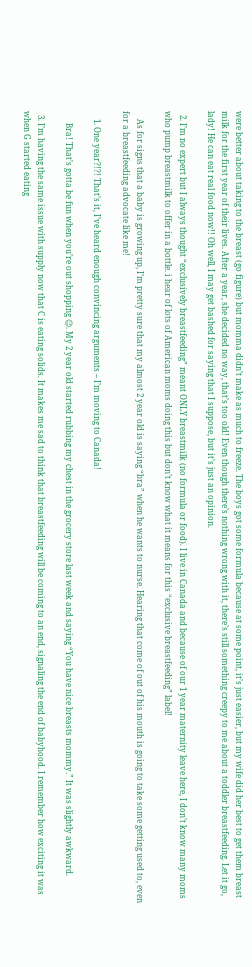were better about taking to the breast (go figure) but momma didn’t make as much to freeze. The boys got some formula because at some point, it’s just easier, but my wife did her best to get them breast milk for the first year of their lives. After a year, she decided no way, that’s too old! Even though there’s nothing wrong with it, there’s still something creepy to me about a toddler breastfeeding. Let it go, lady! He can eat real food now!! Oh well, I may get bashed for saying that I suppose, but it’s just an opinion.

  2. I’m no expert but I always thought “exclusively breastfeeding” meant ONLY breastmilk (no formula or food). I live in Canada and because of our 1 year maternity leave here, I don’t know many moms who pump breastmilk to offer in a bottle. i hear of lots of American moms doing this but don’t know what it means for this “exclusive breastfeeding” label!

    As for signs that a baby is growing up, I’m pretty sure that my almost 2 year old is saying “bra” when he wants to nurse. Hearing that come of out of his mouth is going to take some getting used to, even for a breastfeeding advocate like me!

    1. One year?!?! That’s it, I’ve heard enough convincing arguments – I’m moving to Canada!

      Bra! That’s gotta be fun when you’re out shopping 😉. My 2 year old started rubbing my chest in the grocery store last week and saying “You have nice breasts mommy.” It was slightly awkward.

  3. I’m having the same issue with supply now that C is eating solids. It makes me sad to think that breastfeeding will be coming to an end, signaling the end of babyhood. I remember how exciting it was when G started eating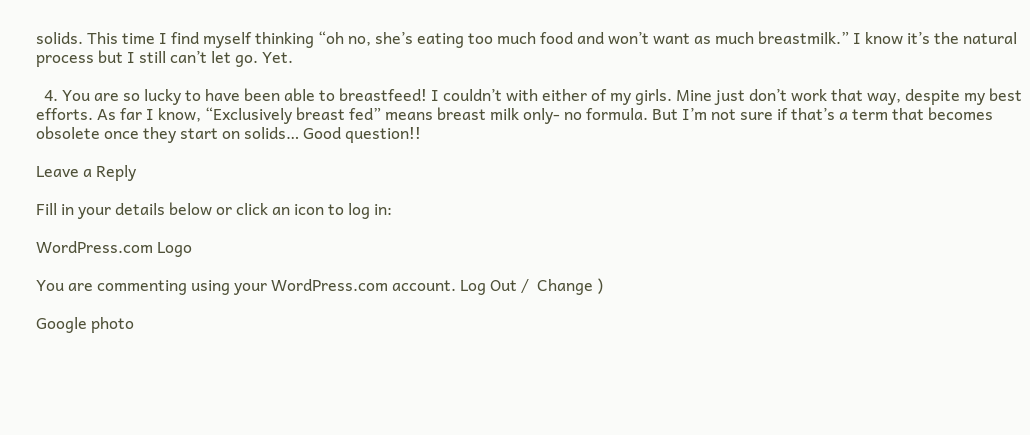solids. This time I find myself thinking “oh no, she’s eating too much food and won’t want as much breastmilk.” I know it’s the natural process but I still can’t let go. Yet.

  4. You are so lucky to have been able to breastfeed! I couldn’t with either of my girls. Mine just don’t work that way, despite my best efforts. As far I know, “Exclusively breast fed” means breast milk only- no formula. But I’m not sure if that’s a term that becomes obsolete once they start on solids… Good question!!

Leave a Reply

Fill in your details below or click an icon to log in:

WordPress.com Logo

You are commenting using your WordPress.com account. Log Out /  Change )

Google photo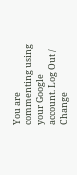You are commenting using your Google account. Log Out /  Change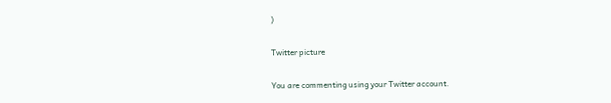)

Twitter picture

You are commenting using your Twitter account.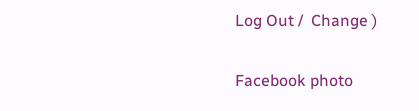Log Out /  Change )

Facebook photo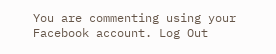You are commenting using your Facebook account. Log Out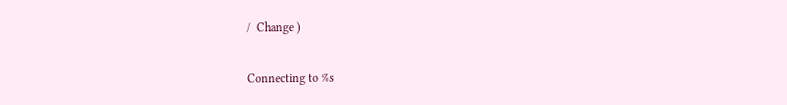/  Change )

Connecting to %s